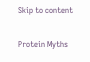Skip to content

Protein Myths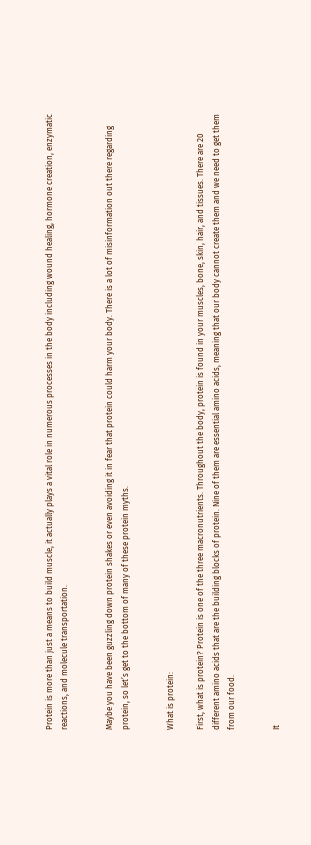Protein is more than just a means to build muscle, it actually plays a vital role in numerous processes in the body including wound healing, hormone creation, enzymatic reactions, and molecule transportation.


Maybe you have been guzzling down protein shakes or even avoiding it in fear that protein could harm your body. There is a lot of misinformation out there regarding protein, so let’s get to the bottom of many of these protein myths.


What is protein:

First, what is protein? Protein is one of the three macronutrients. Throughout the body, protein is found in your muscles, bone, skin, hair, and tissues. There are 20 different amino acids that are the building blocks of protein. Nine of them are essential amino acids, meaning that our body cannot create them and we need to get them from our food.


It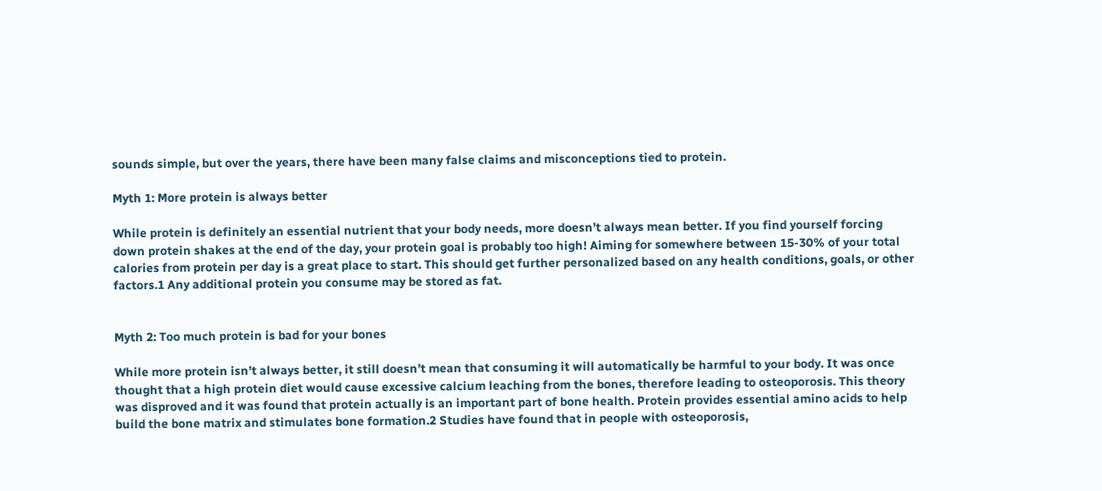sounds simple, but over the years, there have been many false claims and misconceptions tied to protein.

Myth 1: More protein is always better

While protein is definitely an essential nutrient that your body needs, more doesn’t always mean better. If you find yourself forcing down protein shakes at the end of the day, your protein goal is probably too high! Aiming for somewhere between 15-30% of your total calories from protein per day is a great place to start. This should get further personalized based on any health conditions, goals, or other factors.1 Any additional protein you consume may be stored as fat.


Myth 2: Too much protein is bad for your bones

While more protein isn’t always better, it still doesn’t mean that consuming it will automatically be harmful to your body. It was once thought that a high protein diet would cause excessive calcium leaching from the bones, therefore leading to osteoporosis. This theory was disproved and it was found that protein actually is an important part of bone health. Protein provides essential amino acids to help build the bone matrix and stimulates bone formation.2 Studies have found that in people with osteoporosis,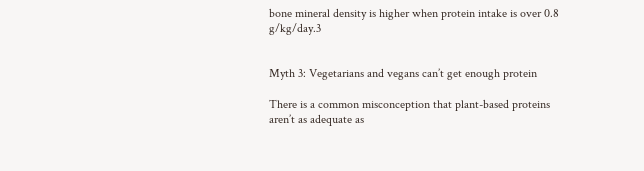bone mineral density is higher when protein intake is over 0.8 g/kg/day.3


Myth 3: Vegetarians and vegans can’t get enough protein

There is a common misconception that plant-based proteins aren’t as adequate as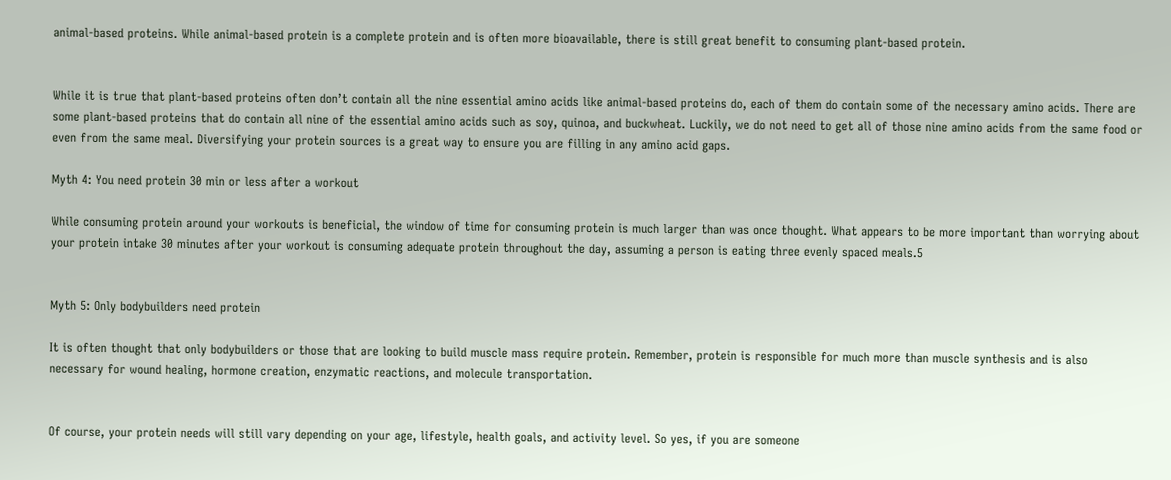animal-based proteins. While animal-based protein is a complete protein and is often more bioavailable, there is still great benefit to consuming plant-based protein.


While it is true that plant-based proteins often don’t contain all the nine essential amino acids like animal-based proteins do, each of them do contain some of the necessary amino acids. There are some plant-based proteins that do contain all nine of the essential amino acids such as soy, quinoa, and buckwheat. Luckily, we do not need to get all of those nine amino acids from the same food or even from the same meal. Diversifying your protein sources is a great way to ensure you are filling in any amino acid gaps.

Myth 4: You need protein 30 min or less after a workout

While consuming protein around your workouts is beneficial, the window of time for consuming protein is much larger than was once thought. What appears to be more important than worrying about your protein intake 30 minutes after your workout is consuming adequate protein throughout the day, assuming a person is eating three evenly spaced meals.5


Myth 5: Only bodybuilders need protein

It is often thought that only bodybuilders or those that are looking to build muscle mass require protein. Remember, protein is responsible for much more than muscle synthesis and is also necessary for wound healing, hormone creation, enzymatic reactions, and molecule transportation.


Of course, your protein needs will still vary depending on your age, lifestyle, health goals, and activity level. So yes, if you are someone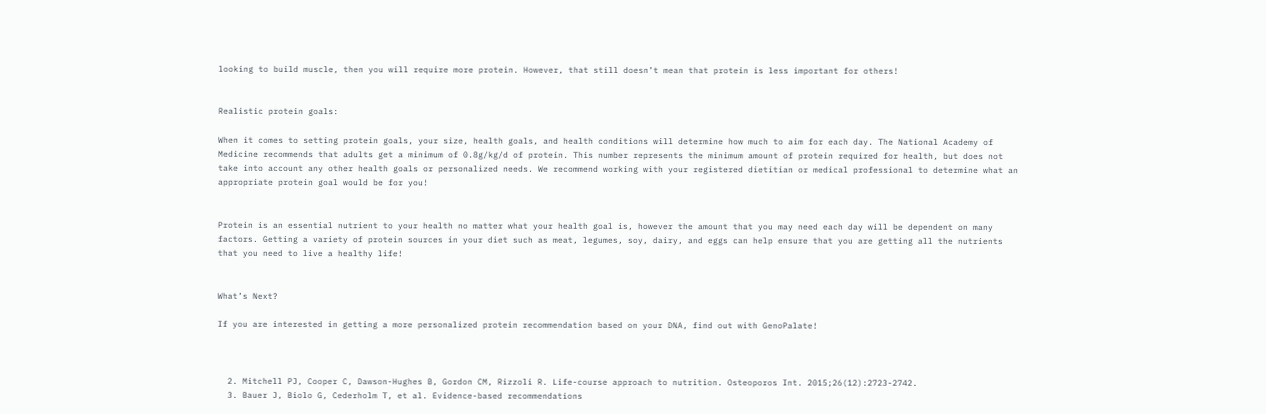looking to build muscle, then you will require more protein. However, that still doesn’t mean that protein is less important for others!


Realistic protein goals:

When it comes to setting protein goals, your size, health goals, and health conditions will determine how much to aim for each day. The National Academy of Medicine recommends that adults get a minimum of 0.8g/kg/d of protein. This number represents the minimum amount of protein required for health, but does not take into account any other health goals or personalized needs. We recommend working with your registered dietitian or medical professional to determine what an appropriate protein goal would be for you!


Protein is an essential nutrient to your health no matter what your health goal is, however the amount that you may need each day will be dependent on many factors. Getting a variety of protein sources in your diet such as meat, legumes, soy, dairy, and eggs can help ensure that you are getting all the nutrients that you need to live a healthy life!


What’s Next?

If you are interested in getting a more personalized protein recommendation based on your DNA, find out with GenoPalate!



  2. Mitchell PJ, Cooper C, Dawson-Hughes B, Gordon CM, Rizzoli R. Life-course approach to nutrition. Osteoporos Int. 2015;26(12):2723-2742.
  3. Bauer J, Biolo G, Cederholm T, et al. Evidence-based recommendations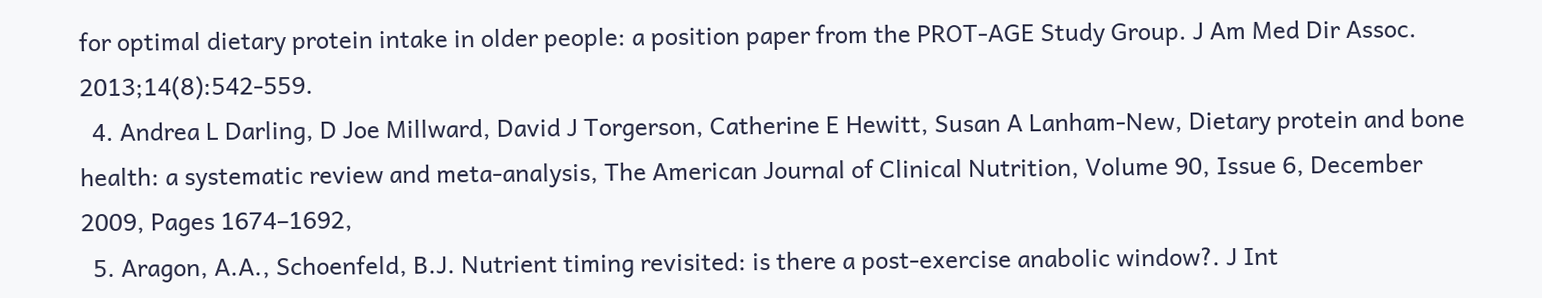for optimal dietary protein intake in older people: a position paper from the PROT-AGE Study Group. J Am Med Dir Assoc. 2013;14(8):542-559.
  4. Andrea L Darling, D Joe Millward, David J Torgerson, Catherine E Hewitt, Susan A Lanham-New, Dietary protein and bone health: a systematic review and meta-analysis, The American Journal of Clinical Nutrition, Volume 90, Issue 6, December 2009, Pages 1674–1692,
  5. Aragon, A.A., Schoenfeld, B.J. Nutrient timing revisited: is there a post-exercise anabolic window?. J Int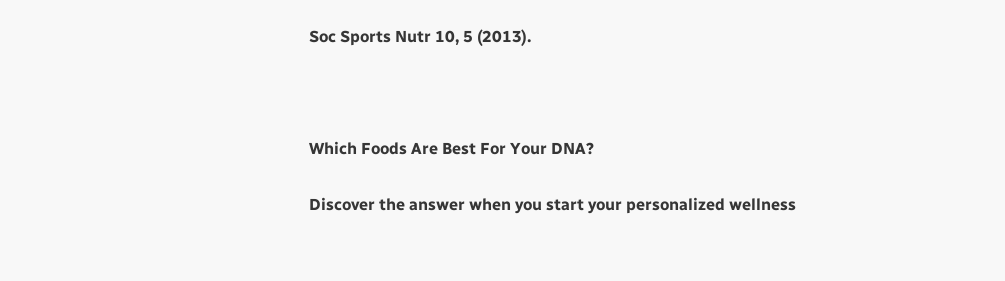Soc Sports Nutr 10, 5 (2013).



Which Foods Are Best For Your DNA?

Discover the answer when you start your personalized wellness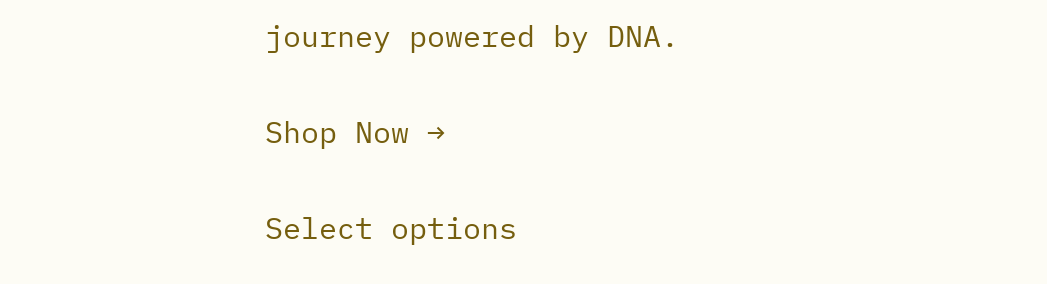journey powered by DNA.

Shop Now →

Select options